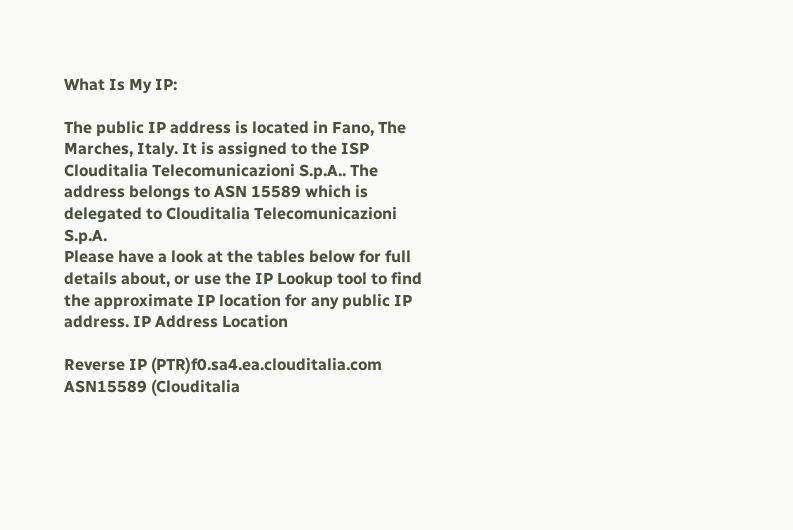What Is My IP:

The public IP address is located in Fano, The Marches, Italy. It is assigned to the ISP Clouditalia Telecomunicazioni S.p.A.. The address belongs to ASN 15589 which is delegated to Clouditalia Telecomunicazioni S.p.A.
Please have a look at the tables below for full details about, or use the IP Lookup tool to find the approximate IP location for any public IP address. IP Address Location

Reverse IP (PTR)f0.sa4.ea.clouditalia.com
ASN15589 (Clouditalia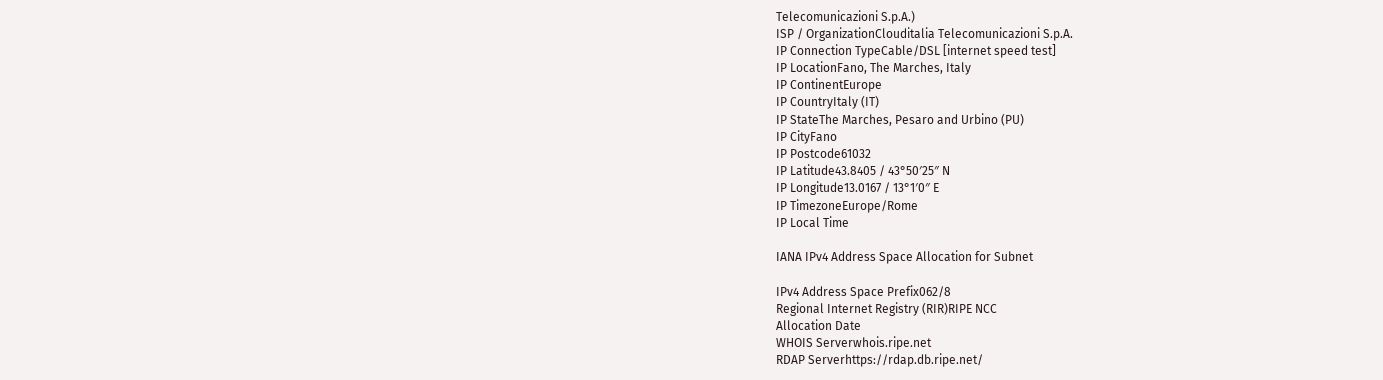Telecomunicazioni S.p.A.)
ISP / OrganizationClouditalia Telecomunicazioni S.p.A.
IP Connection TypeCable/DSL [internet speed test]
IP LocationFano, The Marches, Italy
IP ContinentEurope
IP CountryItaly (IT)
IP StateThe Marches, Pesaro and Urbino (PU)
IP CityFano
IP Postcode61032
IP Latitude43.8405 / 43°50′25″ N
IP Longitude13.0167 / 13°1′0″ E
IP TimezoneEurope/Rome
IP Local Time

IANA IPv4 Address Space Allocation for Subnet

IPv4 Address Space Prefix062/8
Regional Internet Registry (RIR)RIPE NCC
Allocation Date
WHOIS Serverwhois.ripe.net
RDAP Serverhttps://rdap.db.ripe.net/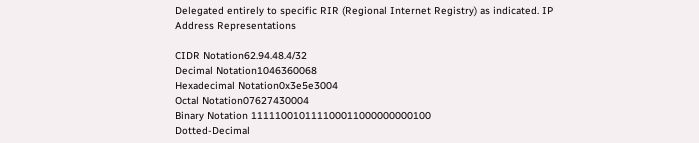Delegated entirely to specific RIR (Regional Internet Registry) as indicated. IP Address Representations

CIDR Notation62.94.48.4/32
Decimal Notation1046360068
Hexadecimal Notation0x3e5e3004
Octal Notation07627430004
Binary Notation 111110010111100011000000000100
Dotted-Decimal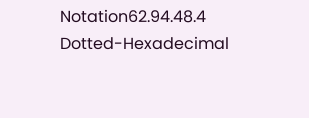Notation62.94.48.4
Dotted-Hexadecimal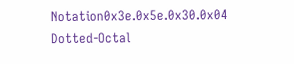Notation0x3e.0x5e.0x30.0x04
Dotted-Octal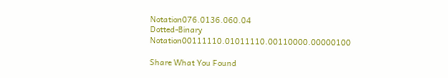Notation076.0136.060.04
Dotted-Binary Notation00111110.01011110.00110000.00000100

Share What You Found